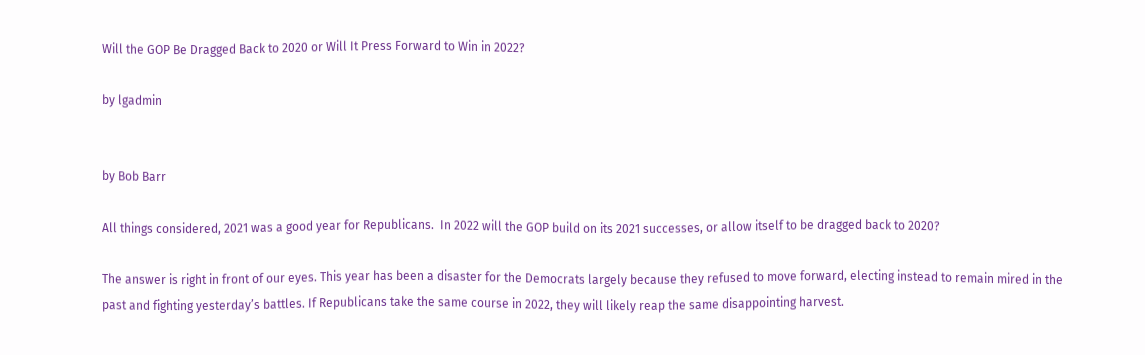Will the GOP Be Dragged Back to 2020 or Will It Press Forward to Win in 2022?

by lgadmin


by Bob Barr

All things considered, 2021 was a good year for Republicans.  In 2022 will the GOP build on its 2021 successes, or allow itself to be dragged back to 2020?

The answer is right in front of our eyes. This year has been a disaster for the Democrats largely because they refused to move forward, electing instead to remain mired in the past and fighting yesterday’s battles. If Republicans take the same course in 2022, they will likely reap the same disappointing harvest.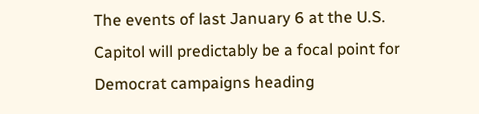The events of last January 6 at the U.S. Capitol will predictably be a focal point for Democrat campaigns heading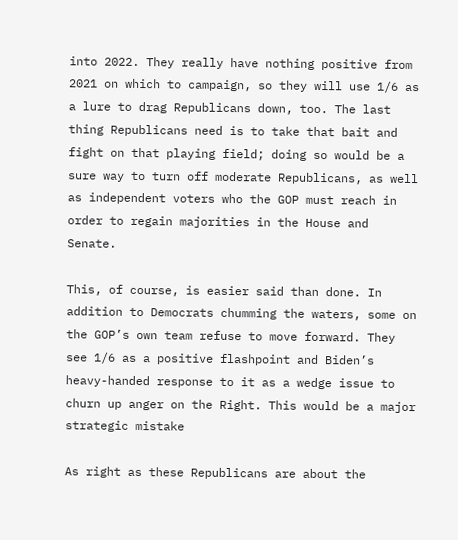into 2022. They really have nothing positive from 2021 on which to campaign, so they will use 1/6 as a lure to drag Republicans down, too. The last thing Republicans need is to take that bait and fight on that playing field; doing so would be a sure way to turn off moderate Republicans, as well as independent voters who the GOP must reach in order to regain majorities in the House and Senate.

This, of course, is easier said than done. In addition to Democrats chumming the waters, some on the GOP’s own team refuse to move forward. They see 1/6 as a positive flashpoint and Biden’s heavy-handed response to it as a wedge issue to churn up anger on the Right. This would be a major strategic mistake

As right as these Republicans are about the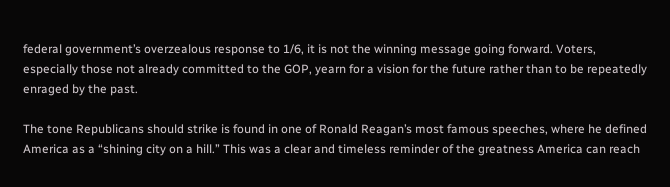federal government’s overzealous response to 1/6, it is not the winning message going forward. Voters, especially those not already committed to the GOP, yearn for a vision for the future rather than to be repeatedly enraged by the past.

The tone Republicans should strike is found in one of Ronald Reagan’s most famous speeches, where he defined America as a “shining city on a hill.” This was a clear and timeless reminder of the greatness America can reach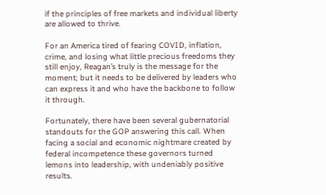if the principles of free markets and individual liberty are allowed to thrive.

For an America tired of fearing COVID, inflation, crime, and losing what little precious freedoms they still enjoy, Reagan’s truly is the message for the moment; but it needs to be delivered by leaders who can express it and who have the backbone to follow it through.

Fortunately, there have been several gubernatorial standouts for the GOP answering this call. When facing a social and economic nightmare created by federal incompetence these governors turned lemons into leadership, with undeniably positive results.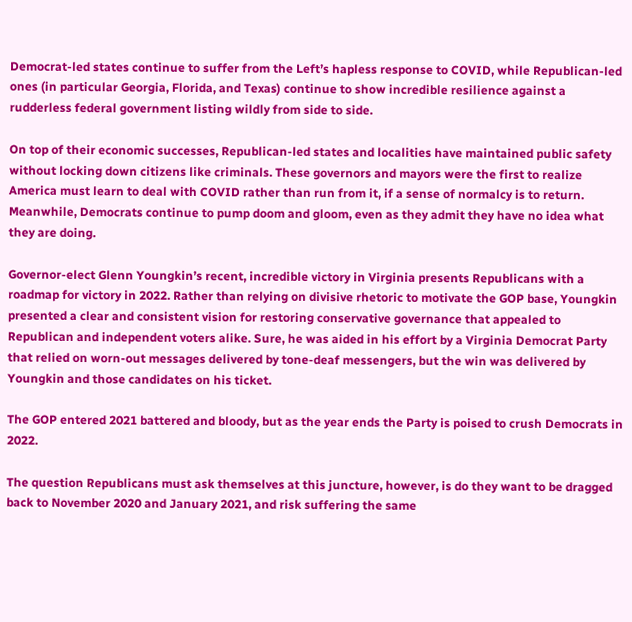Democrat-led states continue to suffer from the Left’s hapless response to COVID, while Republican-led ones (in particular Georgia, Florida, and Texas) continue to show incredible resilience against a rudderless federal government listing wildly from side to side.

On top of their economic successes, Republican-led states and localities have maintained public safety without locking down citizens like criminals. These governors and mayors were the first to realize America must learn to deal with COVID rather than run from it, if a sense of normalcy is to return. Meanwhile, Democrats continue to pump doom and gloom, even as they admit they have no idea what they are doing.

Governor-elect Glenn Youngkin’s recent, incredible victory in Virginia presents Republicans with a roadmap for victory in 2022. Rather than relying on divisive rhetoric to motivate the GOP base, Youngkin presented a clear and consistent vision for restoring conservative governance that appealed to Republican and independent voters alike. Sure, he was aided in his effort by a Virginia Democrat Party that relied on worn-out messages delivered by tone-deaf messengers, but the win was delivered by Youngkin and those candidates on his ticket.

The GOP entered 2021 battered and bloody, but as the year ends the Party is poised to crush Democrats in 2022.

The question Republicans must ask themselves at this juncture, however, is do they want to be dragged back to November 2020 and January 2021, and risk suffering the same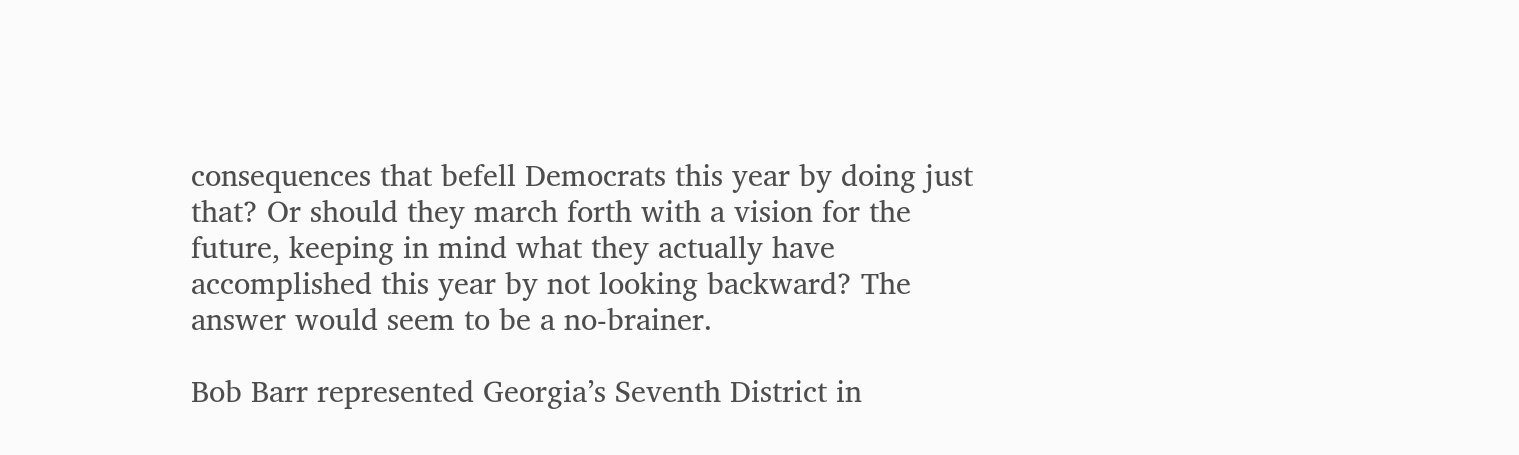consequences that befell Democrats this year by doing just that? Or should they march forth with a vision for the future, keeping in mind what they actually have accomplished this year by not looking backward? The answer would seem to be a no-brainer.

Bob Barr represented Georgia’s Seventh District in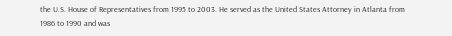the U.S. House of Representatives from 1995 to 2003. He served as the United States Attorney in Atlanta from 1986 to 1990 and was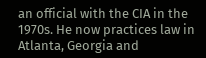an official with the CIA in the 1970s. He now practices law in Atlanta, Georgia and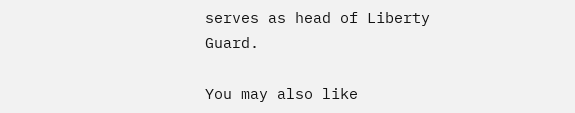serves as head of Liberty Guard.

You may also like